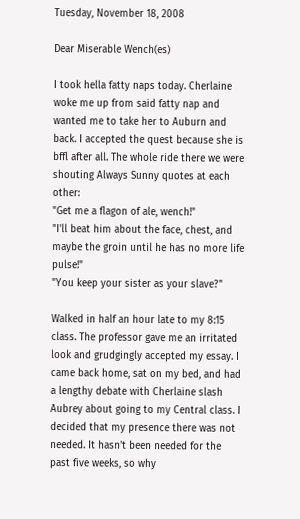Tuesday, November 18, 2008

Dear Miserable Wench(es)

I took hella fatty naps today. Cherlaine woke me up from said fatty nap and wanted me to take her to Auburn and back. I accepted the quest because she is bffl after all. The whole ride there we were shouting Always Sunny quotes at each other:
"Get me a flagon of ale, wench!"
"I'll beat him about the face, chest, and maybe the groin until he has no more life pulse!"
"You keep your sister as your slave?"

Walked in half an hour late to my 8:15 class. The professor gave me an irritated look and grudgingly accepted my essay. I came back home, sat on my bed, and had a lengthy debate with Cherlaine slash Aubrey about going to my Central class. I decided that my presence there was not needed. It hasn't been needed for the past five weeks, so why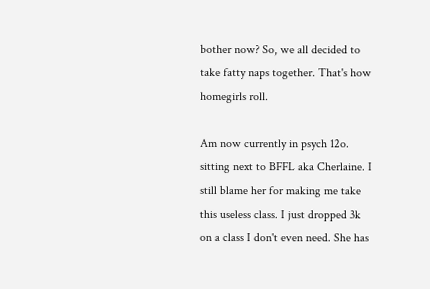bother now? So, we all decided to take fatty naps together. That's how homegirls roll.

Am now currently in psych 12o. sitting next to BFFL aka Cherlaine. I still blame her for making me take this useless class. I just dropped 3k on a class I don't even need. She has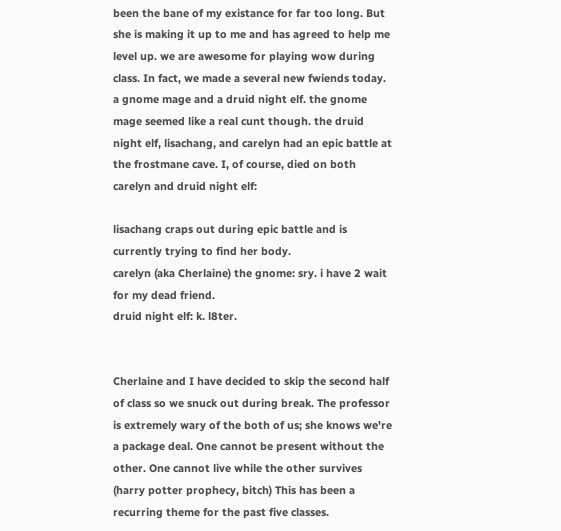been the bane of my existance for far too long. But she is making it up to me and has agreed to help me level up. we are awesome for playing wow during class. In fact, we made a several new fwiends today. a gnome mage and a druid night elf. the gnome mage seemed like a real cunt though. the druid night elf, lisachang, and carelyn had an epic battle at the frostmane cave. I, of course, died on both carelyn and druid night elf:

lisachang craps out during epic battle and is currently trying to find her body.
carelyn (aka Cherlaine) the gnome: sry. i have 2 wait for my dead friend.
druid night elf: k. l8ter.


Cherlaine and I have decided to skip the second half of class so we snuck out during break. The professor is extremely wary of the both of us; she knows we're a package deal. One cannot be present without the other. One cannot live while the other survives (harry potter prophecy, bitch) This has been a recurring theme for the past five classes.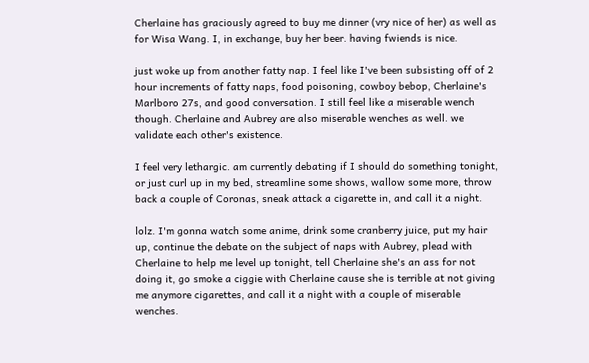Cherlaine has graciously agreed to buy me dinner (vry nice of her) as well as for Wisa Wang. I, in exchange, buy her beer. having fwiends is nice.

just woke up from another fatty nap. I feel like I've been subsisting off of 2 hour increments of fatty naps, food poisoning, cowboy bebop, Cherlaine's Marlboro 27s, and good conversation. I still feel like a miserable wench though. Cherlaine and Aubrey are also miserable wenches as well. we validate each other's existence.

I feel very lethargic. am currently debating if I should do something tonight, or just curl up in my bed, streamline some shows, wallow some more, throw back a couple of Coronas, sneak attack a cigarette in, and call it a night.

lolz. I'm gonna watch some anime, drink some cranberry juice, put my hair up, continue the debate on the subject of naps with Aubrey, plead with Cherlaine to help me level up tonight, tell Cherlaine she's an ass for not doing it, go smoke a ciggie with Cherlaine cause she is terrible at not giving me anymore cigarettes, and call it a night with a couple of miserable wenches.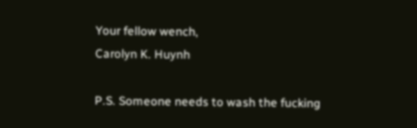Your fellow wench,
Carolyn K. Huynh

P.S. Someone needs to wash the fucking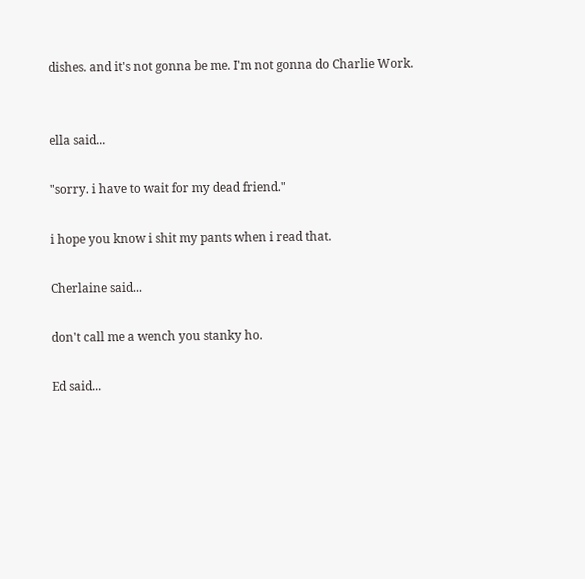dishes. and it's not gonna be me. I'm not gonna do Charlie Work.


ella said...

"sorry. i have to wait for my dead friend."

i hope you know i shit my pants when i read that.

Cherlaine said...

don't call me a wench you stanky ho.

Ed said...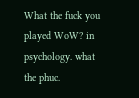What the fuck you played WoW? in psychology. what the phuc.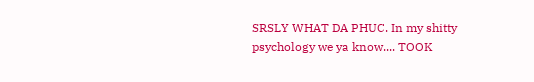SRSLY WHAT DA PHUC. In my shitty psychology we ya know.... TOOK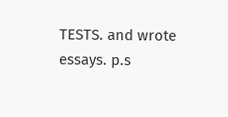TESTS. and wrote essays. p.s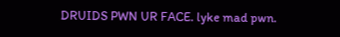DRUIDS PWN UR FACE. lyke mad pwn.